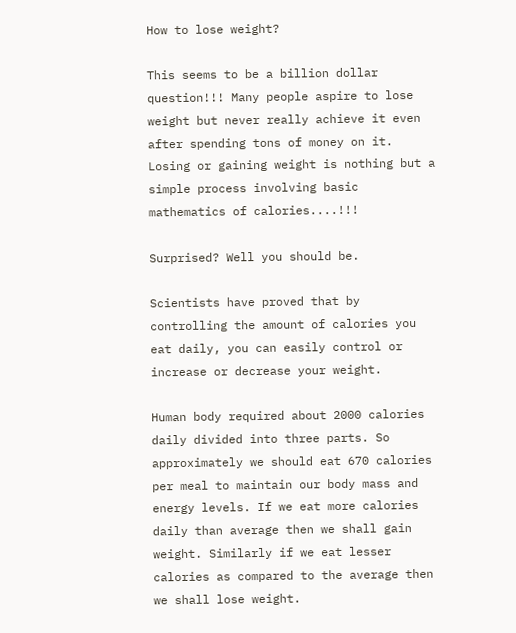How to lose weight?

This seems to be a billion dollar question!!! Many people aspire to lose weight but never really achieve it even after spending tons of money on it. Losing or gaining weight is nothing but a simple process involving basic mathematics of calories....!!!

Surprised? Well you should be.

Scientists have proved that by controlling the amount of calories you eat daily, you can easily control or increase or decrease your weight.

Human body required about 2000 calories daily divided into three parts. So approximately we should eat 670 calories per meal to maintain our body mass and energy levels. If we eat more calories daily than average then we shall gain weight. Similarly if we eat lesser calories as compared to the average then we shall lose weight.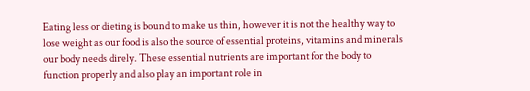Eating less or dieting is bound to make us thin, however it is not the healthy way to lose weight as our food is also the source of essential proteins, vitamins and minerals our body needs direly. These essential nutrients are important for the body to function properly and also play an important role in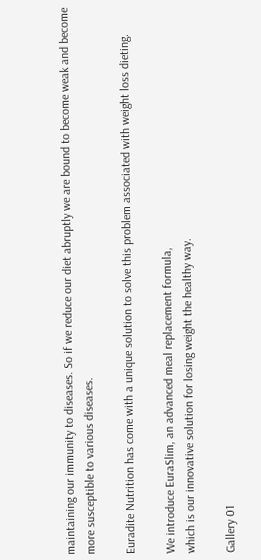maintaining our immunity to diseases. So if we reduce our diet abruptly we are bound to become weak and become more susceptible to various diseases.

Euradite Nutrition has come with a unique solution to solve this problem associated with weight loss dieting.

We introduce EuraSlim, an advanced meal replacement formula,
which is our innovative solution for losing weight the healthy way.

Gallery 01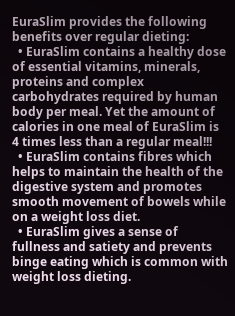EuraSlim provides the following benefits over regular dieting:
  • EuraSlim contains a healthy dose of essential vitamins, minerals, proteins and complex carbohydrates required by human body per meal. Yet the amount of calories in one meal of EuraSlim is 4 times less than a regular meal!!!
  • EuraSlim contains fibres which helps to maintain the health of the digestive system and promotes smooth movement of bowels while on a weight loss diet.
  • EuraSlim gives a sense of fullness and satiety and prevents binge eating which is common with weight loss dieting.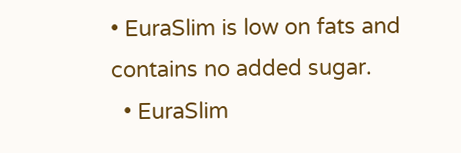• EuraSlim is low on fats and contains no added sugar.
  • EuraSlim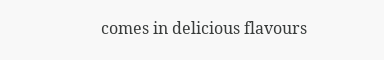comes in delicious flavours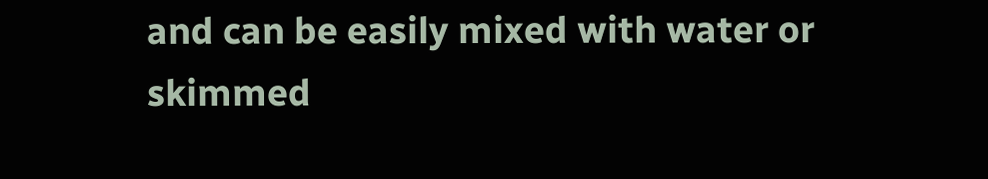and can be easily mixed with water or skimmed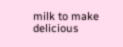milk to make delicious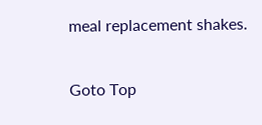meal replacement shakes.

Goto Top